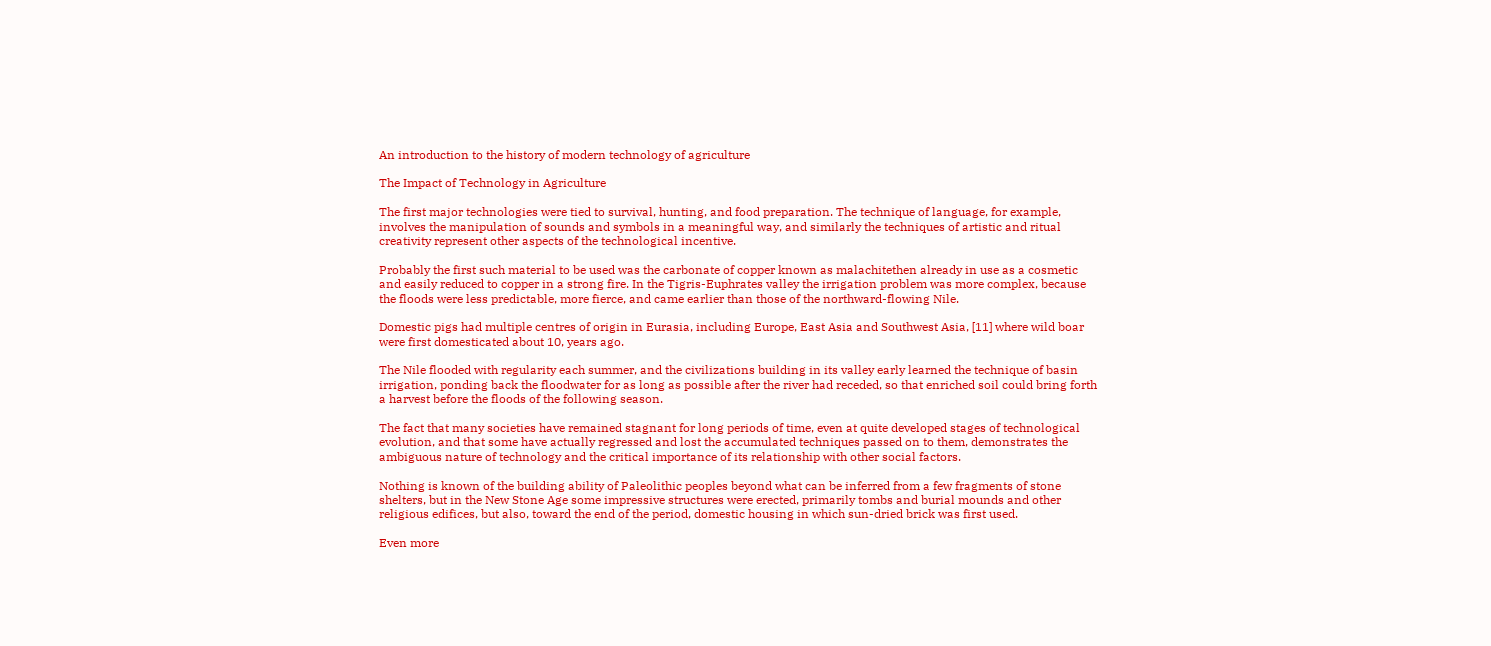An introduction to the history of modern technology of agriculture

The Impact of Technology in Agriculture

The first major technologies were tied to survival, hunting, and food preparation. The technique of language, for example, involves the manipulation of sounds and symbols in a meaningful way, and similarly the techniques of artistic and ritual creativity represent other aspects of the technological incentive.

Probably the first such material to be used was the carbonate of copper known as malachitethen already in use as a cosmetic and easily reduced to copper in a strong fire. In the Tigris-Euphrates valley the irrigation problem was more complex, because the floods were less predictable, more fierce, and came earlier than those of the northward-flowing Nile.

Domestic pigs had multiple centres of origin in Eurasia, including Europe, East Asia and Southwest Asia, [11] where wild boar were first domesticated about 10, years ago.

The Nile flooded with regularity each summer, and the civilizations building in its valley early learned the technique of basin irrigation, ponding back the floodwater for as long as possible after the river had receded, so that enriched soil could bring forth a harvest before the floods of the following season.

The fact that many societies have remained stagnant for long periods of time, even at quite developed stages of technological evolution, and that some have actually regressed and lost the accumulated techniques passed on to them, demonstrates the ambiguous nature of technology and the critical importance of its relationship with other social factors.

Nothing is known of the building ability of Paleolithic peoples beyond what can be inferred from a few fragments of stone shelters, but in the New Stone Age some impressive structures were erected, primarily tombs and burial mounds and other religious edifices, but also, toward the end of the period, domestic housing in which sun-dried brick was first used.

Even more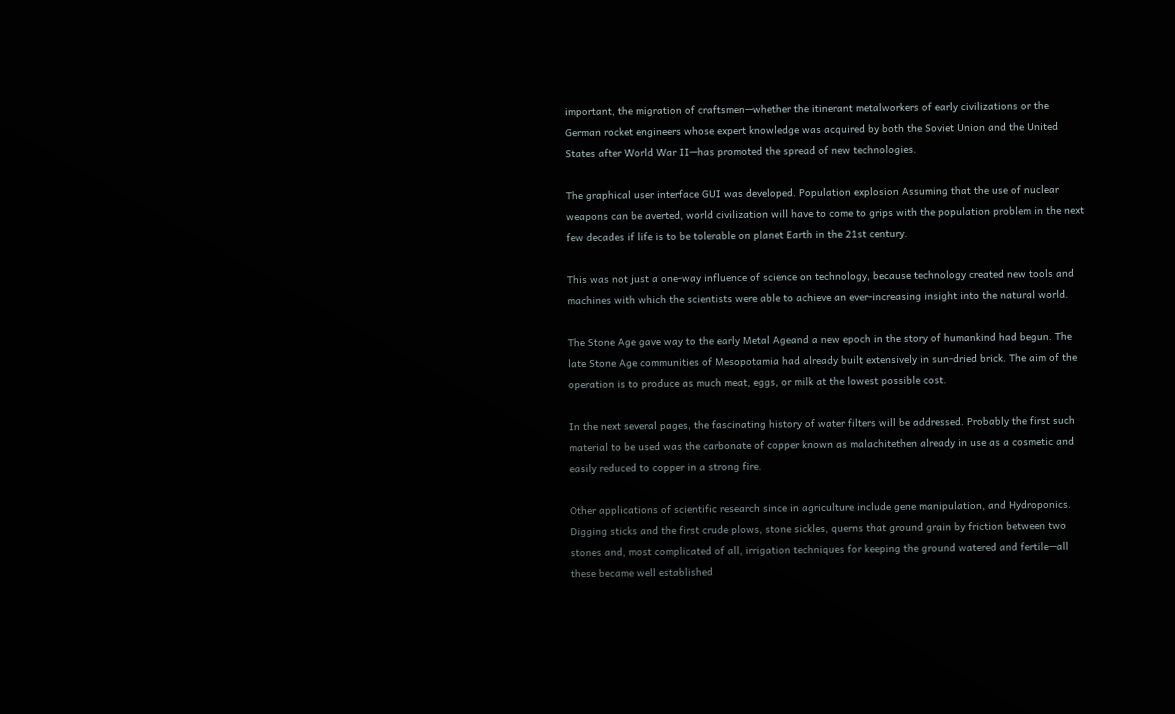important, the migration of craftsmen—whether the itinerant metalworkers of early civilizations or the German rocket engineers whose expert knowledge was acquired by both the Soviet Union and the United States after World War II—has promoted the spread of new technologies.

The graphical user interface GUI was developed. Population explosion Assuming that the use of nuclear weapons can be averted, world civilization will have to come to grips with the population problem in the next few decades if life is to be tolerable on planet Earth in the 21st century.

This was not just a one-way influence of science on technology, because technology created new tools and machines with which the scientists were able to achieve an ever-increasing insight into the natural world.

The Stone Age gave way to the early Metal Ageand a new epoch in the story of humankind had begun. The late Stone Age communities of Mesopotamia had already built extensively in sun-dried brick. The aim of the operation is to produce as much meat, eggs, or milk at the lowest possible cost.

In the next several pages, the fascinating history of water filters will be addressed. Probably the first such material to be used was the carbonate of copper known as malachitethen already in use as a cosmetic and easily reduced to copper in a strong fire.

Other applications of scientific research since in agriculture include gene manipulation, and Hydroponics. Digging sticks and the first crude plows, stone sickles, querns that ground grain by friction between two stones and, most complicated of all, irrigation techniques for keeping the ground watered and fertile—all these became well established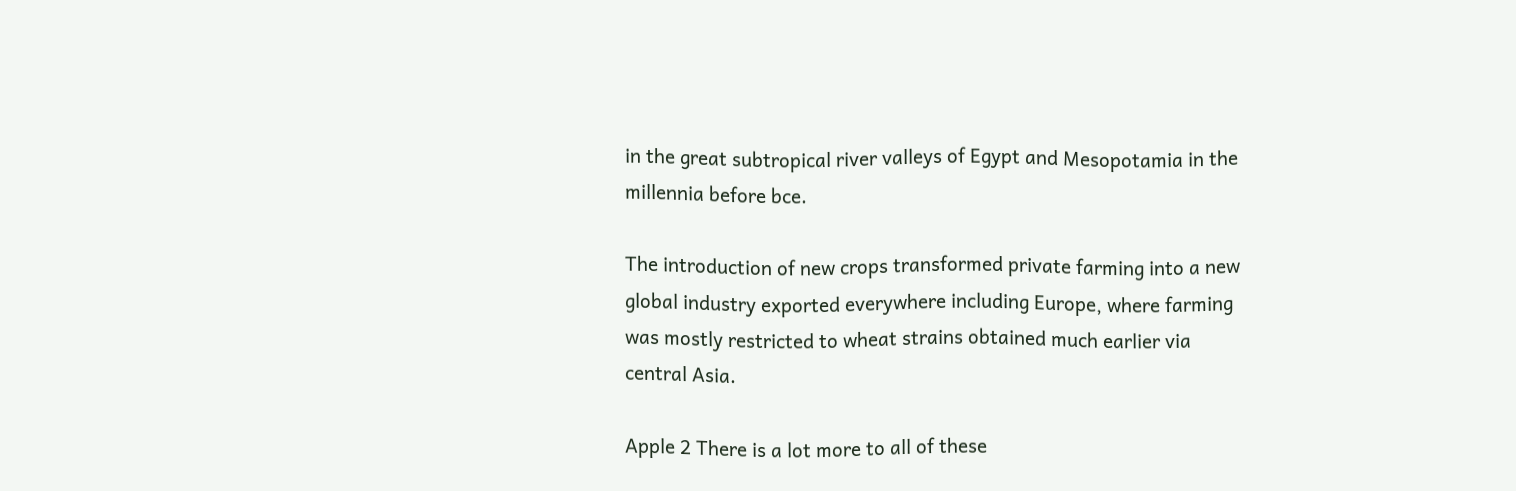in the great subtropical river valleys of Egypt and Mesopotamia in the millennia before bce.

The introduction of new crops transformed private farming into a new global industry exported everywhere including Europe, where farming was mostly restricted to wheat strains obtained much earlier via central Asia.

Apple 2 There is a lot more to all of these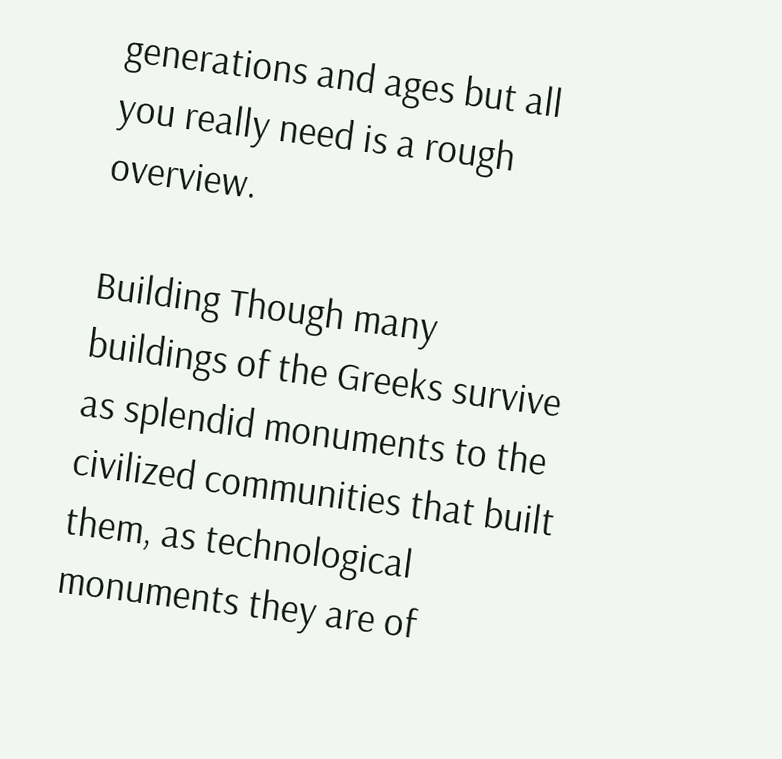generations and ages but all you really need is a rough overview.

Building Though many buildings of the Greeks survive as splendid monuments to the civilized communities that built them, as technological monuments they are of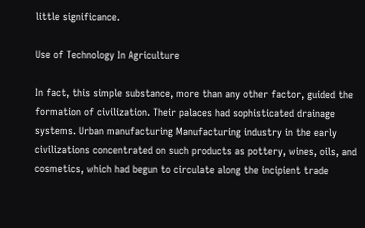little significance.

Use of Technology In Agriculture

In fact, this simple substance, more than any other factor, guided the formation of civilization. Their palaces had sophisticated drainage systems. Urban manufacturing Manufacturing industry in the early civilizations concentrated on such products as pottery, wines, oils, and cosmetics, which had begun to circulate along the incipient trade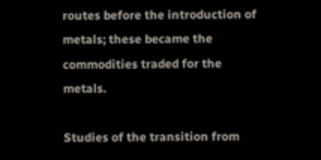routes before the introduction of metals; these became the commodities traded for the metals.

Studies of the transition from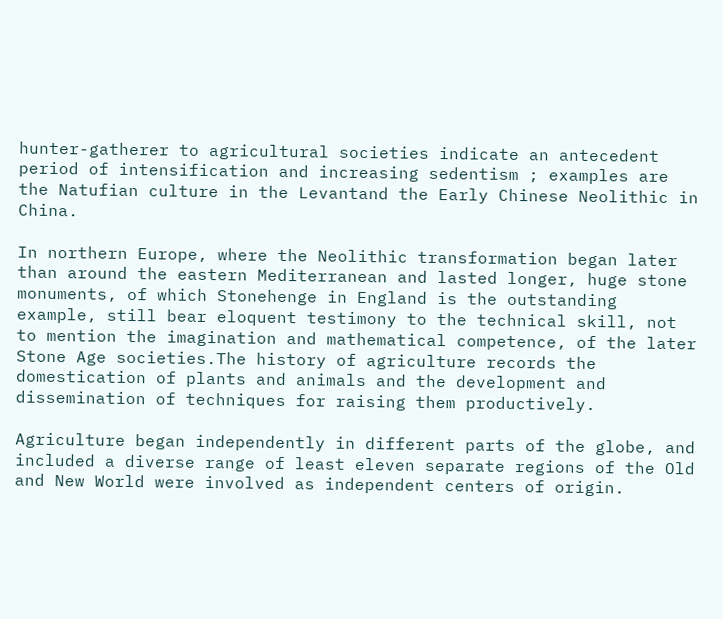hunter-gatherer to agricultural societies indicate an antecedent period of intensification and increasing sedentism ; examples are the Natufian culture in the Levantand the Early Chinese Neolithic in China.

In northern Europe, where the Neolithic transformation began later than around the eastern Mediterranean and lasted longer, huge stone monuments, of which Stonehenge in England is the outstanding example, still bear eloquent testimony to the technical skill, not to mention the imagination and mathematical competence, of the later Stone Age societies.The history of agriculture records the domestication of plants and animals and the development and dissemination of techniques for raising them productively.

Agriculture began independently in different parts of the globe, and included a diverse range of least eleven separate regions of the Old and New World were involved as independent centers of origin.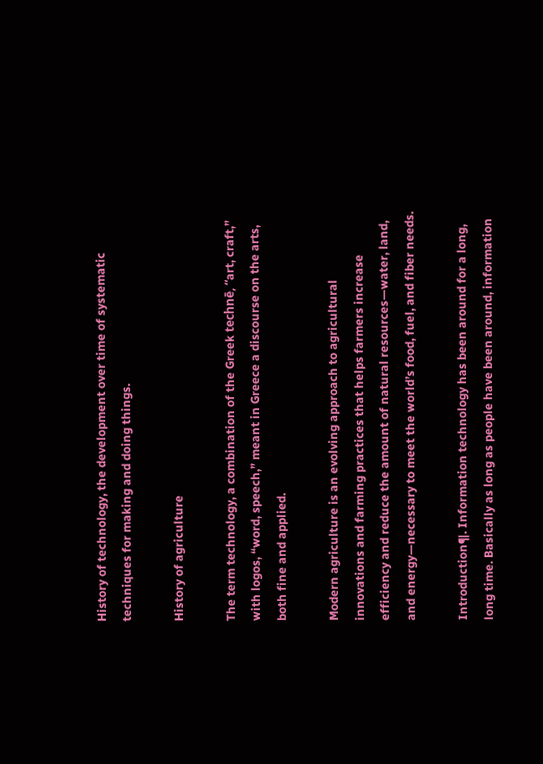History of technology, the development over time of systematic techniques for making and doing things.

History of agriculture

The term technology, a combination of the Greek technē, “art, craft,” with logos, “word, speech,” meant in Greece a discourse on the arts, both fine and applied.

Modern agriculture is an evolving approach to agricultural innovations and farming practices that helps farmers increase efficiency and reduce the amount of natural resources—water, land, and energy—necessary to meet the world’s food, fuel, and fiber needs.

Introduction¶. Information technology has been around for a long, long time. Basically as long as people have been around, information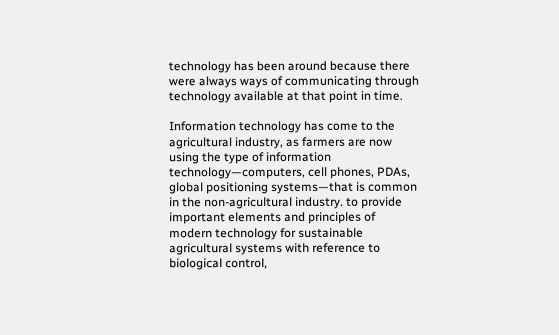technology has been around because there were always ways of communicating through technology available at that point in time.

Information technology has come to the agricultural industry, as farmers are now using the type of information technology—computers, cell phones, PDAs, global positioning systems—that is common in the non-agricultural industry. to provide important elements and principles of modern technology for sustainable agricultural systems with reference to biological control,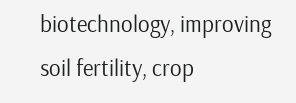biotechnology, improving soil fertility, crop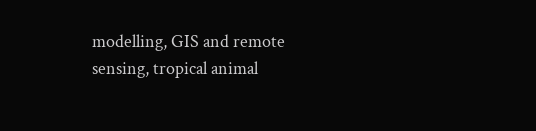modelling, GIS and remote sensing, tropical animal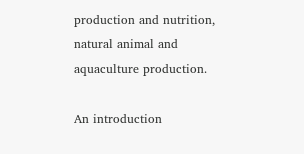production and nutrition, natural animal and aquaculture production.

An introduction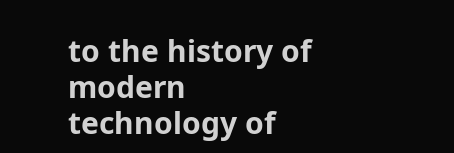to the history of modern technology of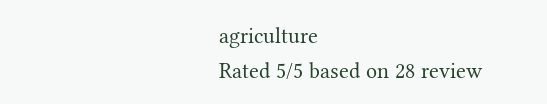agriculture
Rated 5/5 based on 28 review